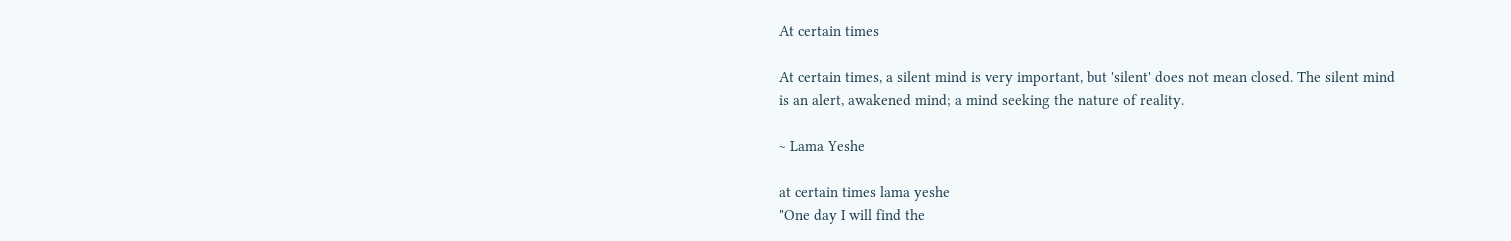At certain times

At certain times, a silent mind is very important, but 'silent' does not mean closed. The silent mind is an alert, awakened mind; a mind seeking the nature of reality.

~ Lama Yeshe

at certain times lama yeshe
"One day I will find the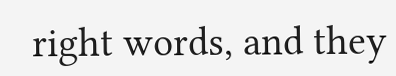right words, and they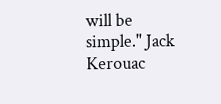will be simple." Jack Kerouac